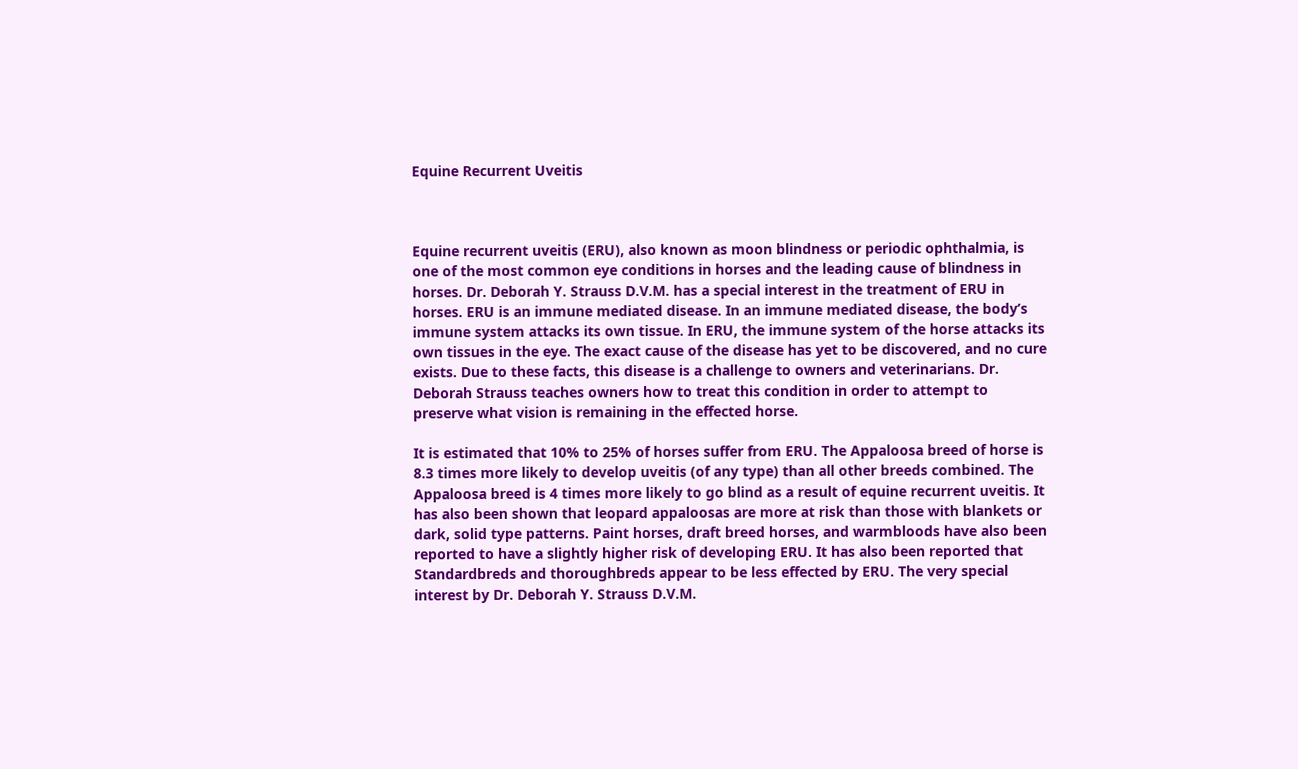Equine Recurrent Uveitis



Equine recurrent uveitis (ERU), also known as moon blindness or periodic ophthalmia, is one of the most common eye conditions in horses and the leading cause of blindness in horses. Dr. Deborah Y. Strauss D.V.M. has a special interest in the treatment of ERU in horses. ERU is an immune mediated disease. In an immune mediated disease, the body’s immune system attacks its own tissue. In ERU, the immune system of the horse attacks its own tissues in the eye. The exact cause of the disease has yet to be discovered, and no cure exists. Due to these facts, this disease is a challenge to owners and veterinarians. Dr. Deborah Strauss teaches owners how to treat this condition in order to attempt to preserve what vision is remaining in the effected horse.

It is estimated that 10% to 25% of horses suffer from ERU. The Appaloosa breed of horse is 8.3 times more likely to develop uveitis (of any type) than all other breeds combined. The Appaloosa breed is 4 times more likely to go blind as a result of equine recurrent uveitis. It has also been shown that leopard appaloosas are more at risk than those with blankets or dark, solid type patterns. Paint horses, draft breed horses, and warmbloods have also been reported to have a slightly higher risk of developing ERU. It has also been reported that Standardbreds and thoroughbreds appear to be less effected by ERU. The very special interest by Dr. Deborah Y. Strauss D.V.M.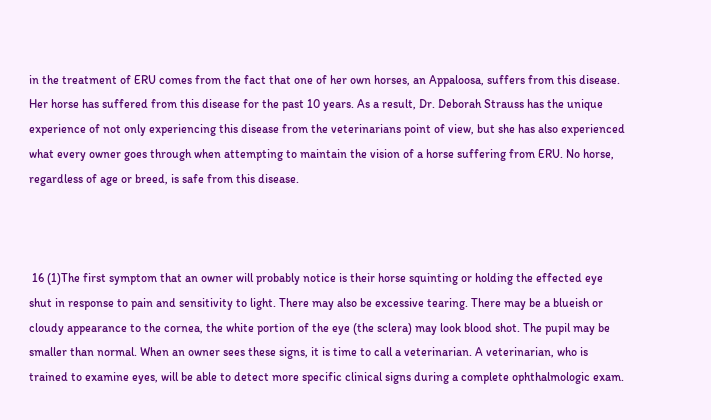in the treatment of ERU comes from the fact that one of her own horses, an Appaloosa, suffers from this disease. Her horse has suffered from this disease for the past 10 years. As a result, Dr. Deborah Strauss has the unique experience of not only experiencing this disease from the veterinarians point of view, but she has also experienced what every owner goes through when attempting to maintain the vision of a horse suffering from ERU. No horse, regardless of age or breed, is safe from this disease.



 16 (1)The first symptom that an owner will probably notice is their horse squinting or holding the effected eye shut in response to pain and sensitivity to light. There may also be excessive tearing. There may be a blueish or cloudy appearance to the cornea, the white portion of the eye (the sclera) may look blood shot. The pupil may be smaller than normal. When an owner sees these signs, it is time to call a veterinarian. A veterinarian, who is trained to examine eyes, will be able to detect more specific clinical signs during a complete ophthalmologic exam.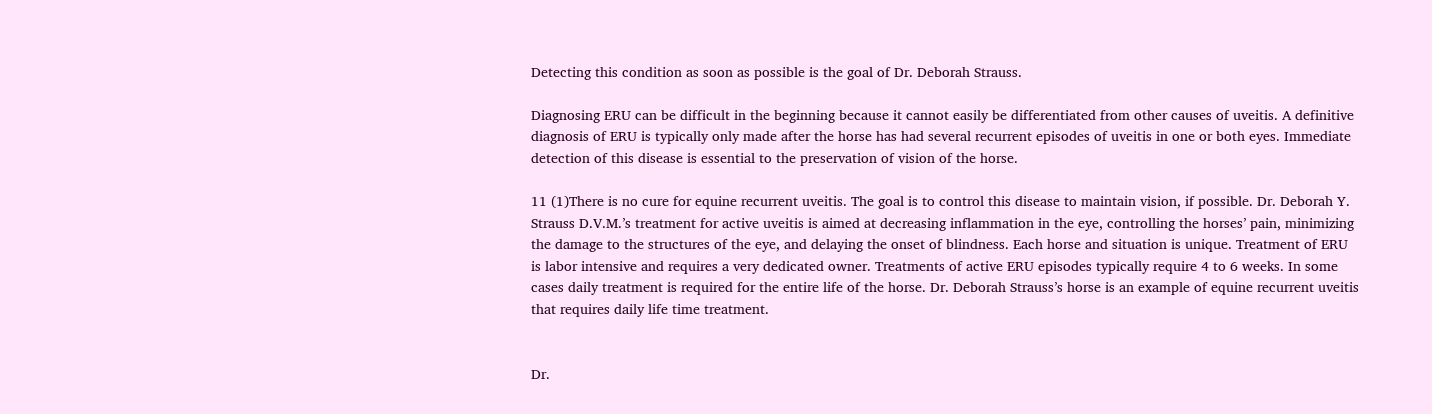Detecting this condition as soon as possible is the goal of Dr. Deborah Strauss.

Diagnosing ERU can be difficult in the beginning because it cannot easily be differentiated from other causes of uveitis. A definitive diagnosis of ERU is typically only made after the horse has had several recurrent episodes of uveitis in one or both eyes. Immediate detection of this disease is essential to the preservation of vision of the horse.

11 (1)There is no cure for equine recurrent uveitis. The goal is to control this disease to maintain vision, if possible. Dr. Deborah Y. Strauss D.V.M.’s treatment for active uveitis is aimed at decreasing inflammation in the eye, controlling the horses’ pain, minimizing the damage to the structures of the eye, and delaying the onset of blindness. Each horse and situation is unique. Treatment of ERU is labor intensive and requires a very dedicated owner. Treatments of active ERU episodes typically require 4 to 6 weeks. In some cases daily treatment is required for the entire life of the horse. Dr. Deborah Strauss’s horse is an example of equine recurrent uveitis that requires daily life time treatment.


Dr.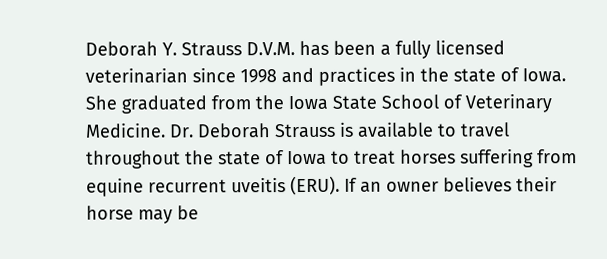Deborah Y. Strauss D.V.M. has been a fully licensed veterinarian since 1998 and practices in the state of Iowa. She graduated from the Iowa State School of Veterinary Medicine. Dr. Deborah Strauss is available to travel throughout the state of Iowa to treat horses suffering from equine recurrent uveitis (ERU). If an owner believes their horse may be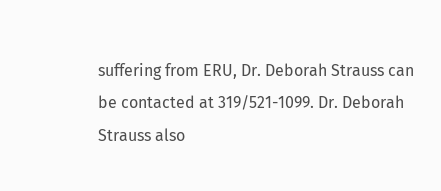suffering from ERU, Dr. Deborah Strauss can be contacted at 319/521-1099. Dr. Deborah Strauss also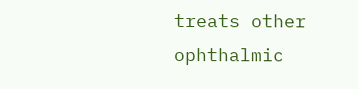treats other ophthalmic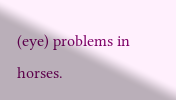(eye) problems in horses.